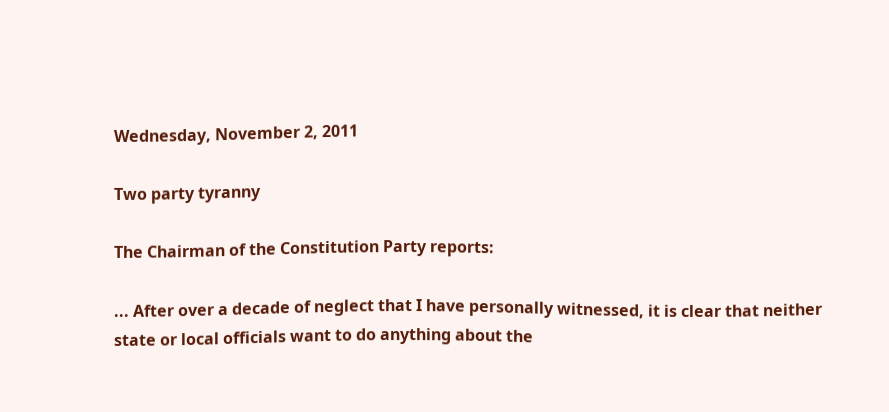Wednesday, November 2, 2011

Two party tyranny

The Chairman of the Constitution Party reports:

... After over a decade of neglect that I have personally witnessed, it is clear that neither state or local officials want to do anything about the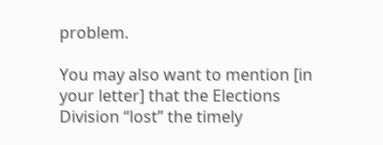problem.

You may also want to mention [in your letter] that the Elections Division “lost” the timely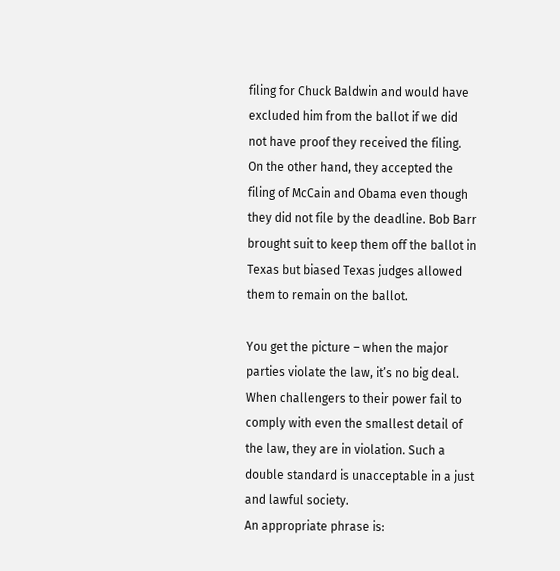filing for Chuck Baldwin and would have excluded him from the ballot if we did not have proof they received the filing. On the other hand, they accepted the filing of McCain and Obama even though they did not file by the deadline. Bob Barr brought suit to keep them off the ballot in Texas but biased Texas judges allowed them to remain on the ballot.

You get the picture – when the major parties violate the law, it’s no big deal. When challengers to their power fail to comply with even the smallest detail of the law, they are in violation. Such a double standard is unacceptable in a just and lawful society.
An appropriate phrase is: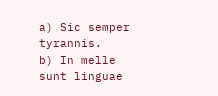a) Sic semper tyrannis.
b) In melle sunt linguae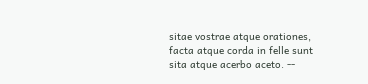sitae vostrae atque orationes, facta atque corda in felle sunt sita atque acerbo aceto. --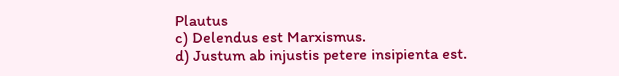Plautus
c) Delendus est Marxismus.
d) Justum ab injustis petere insipienta est.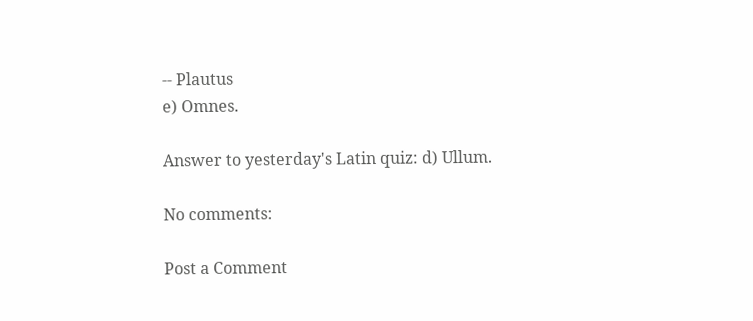-- Plautus
e) Omnes.

Answer to yesterday's Latin quiz: d) Ullum.

No comments:

Post a Comment